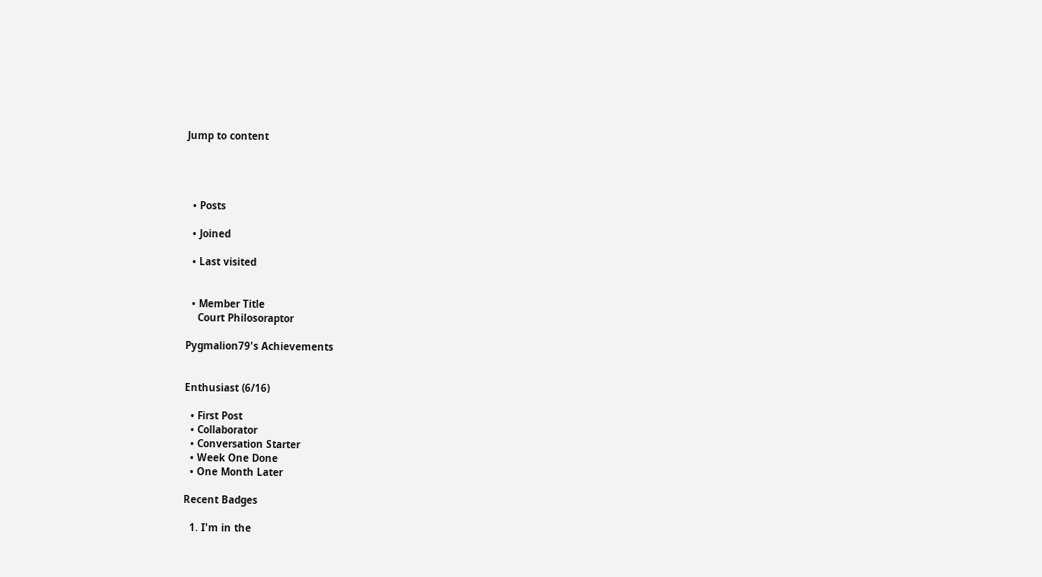Jump to content




  • Posts

  • Joined

  • Last visited


  • Member Title
    Court Philosoraptor

Pygmalion79's Achievements


Enthusiast (6/16)

  • First Post
  • Collaborator
  • Conversation Starter
  • Week One Done
  • One Month Later

Recent Badges

  1. I'm in the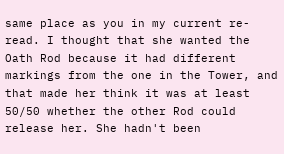same place as you in my current re-read. I thought that she wanted the Oath Rod because it had different markings from the one in the Tower, and that made her think it was at least 50/50 whether the other Rod could release her. She hadn't been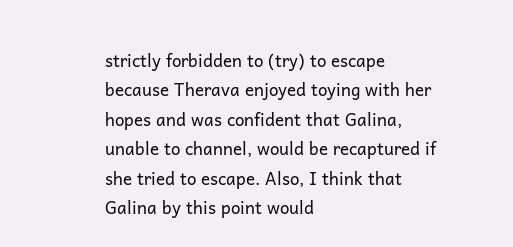strictly forbidden to (try) to escape because Therava enjoyed toying with her hopes and was confident that Galina, unable to channel, would be recaptured if she tried to escape. Also, I think that Galina by this point would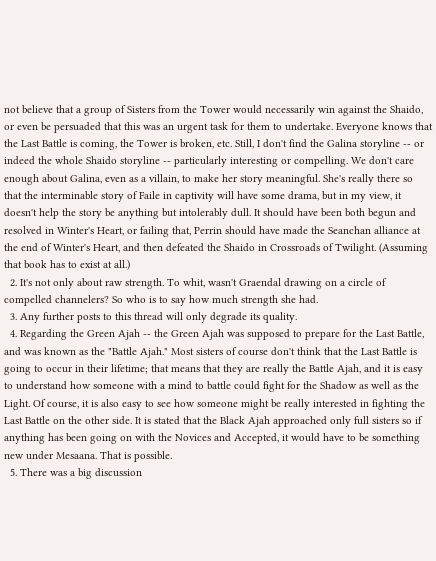not believe that a group of Sisters from the Tower would necessarily win against the Shaido, or even be persuaded that this was an urgent task for them to undertake. Everyone knows that the Last Battle is coming, the Tower is broken, etc. Still, I don't find the Galina storyline -- or indeed the whole Shaido storyline -- particularly interesting or compelling. We don't care enough about Galina, even as a villain, to make her story meaningful. She's really there so that the interminable story of Faile in captivity will have some drama, but in my view, it doesn't help the story be anything but intolerably dull. It should have been both begun and resolved in Winter's Heart, or failing that, Perrin should have made the Seanchan alliance at the end of Winter's Heart, and then defeated the Shaido in Crossroads of Twilight. (Assuming that book has to exist at all.)
  2. It's not only about raw strength. To whit, wasn't Graendal drawing on a circle of compelled channelers? So who is to say how much strength she had.
  3. Any further posts to this thread will only degrade its quality.
  4. Regarding the Green Ajah -- the Green Ajah was supposed to prepare for the Last Battle, and was known as the "Battle Ajah." Most sisters of course don't think that the Last Battle is going to occur in their lifetime; that means that they are really the Battle Ajah, and it is easy to understand how someone with a mind to battle could fight for the Shadow as well as the Light. Of course, it is also easy to see how someone might be really interested in fighting the Last Battle on the other side. It is stated that the Black Ajah approached only full sisters so if anything has been going on with the Novices and Accepted, it would have to be something new under Mesaana. That is possible.
  5. There was a big discussion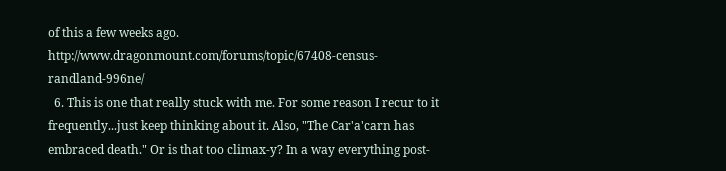of this a few weeks ago. http://www.dragonmount.com/forums/topic/67408-census-randland-996ne/
  6. This is one that really stuck with me. For some reason I recur to it frequently...just keep thinking about it. Also, "The Car'a'carn has embraced death." Or is that too climax-y? In a way everything post-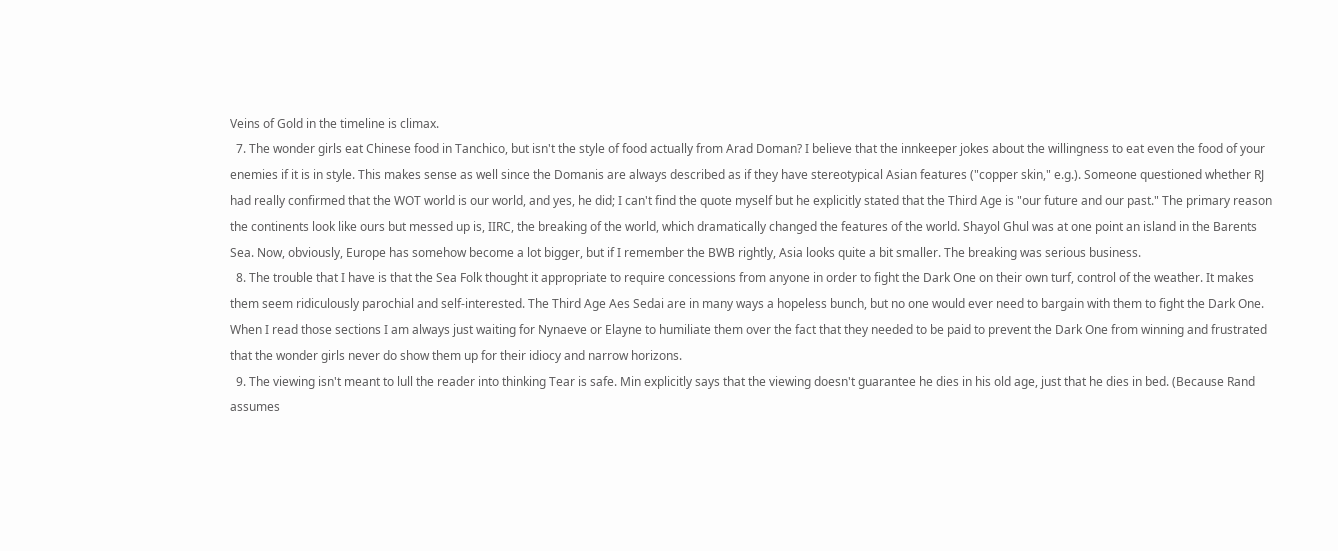Veins of Gold in the timeline is climax.
  7. The wonder girls eat Chinese food in Tanchico, but isn't the style of food actually from Arad Doman? I believe that the innkeeper jokes about the willingness to eat even the food of your enemies if it is in style. This makes sense as well since the Domanis are always described as if they have stereotypical Asian features ("copper skin," e.g.). Someone questioned whether RJ had really confirmed that the WOT world is our world, and yes, he did; I can't find the quote myself but he explicitly stated that the Third Age is "our future and our past." The primary reason the continents look like ours but messed up is, IIRC, the breaking of the world, which dramatically changed the features of the world. Shayol Ghul was at one point an island in the Barents Sea. Now, obviously, Europe has somehow become a lot bigger, but if I remember the BWB rightly, Asia looks quite a bit smaller. The breaking was serious business.
  8. The trouble that I have is that the Sea Folk thought it appropriate to require concessions from anyone in order to fight the Dark One on their own turf, control of the weather. It makes them seem ridiculously parochial and self-interested. The Third Age Aes Sedai are in many ways a hopeless bunch, but no one would ever need to bargain with them to fight the Dark One. When I read those sections I am always just waiting for Nynaeve or Elayne to humiliate them over the fact that they needed to be paid to prevent the Dark One from winning and frustrated that the wonder girls never do show them up for their idiocy and narrow horizons.
  9. The viewing isn't meant to lull the reader into thinking Tear is safe. Min explicitly says that the viewing doesn't guarantee he dies in his old age, just that he dies in bed. (Because Rand assumes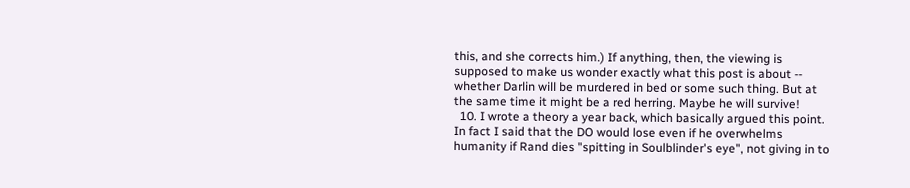this, and she corrects him.) If anything, then, the viewing is supposed to make us wonder exactly what this post is about -- whether Darlin will be murdered in bed or some such thing. But at the same time it might be a red herring. Maybe he will survive!
  10. I wrote a theory a year back, which basically argued this point. In fact I said that the DO would lose even if he overwhelms humanity if Rand dies "spitting in Soulblinder's eye", not giving in to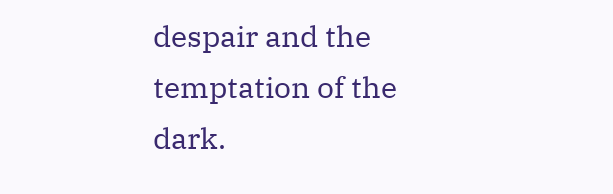despair and the temptation of the dark.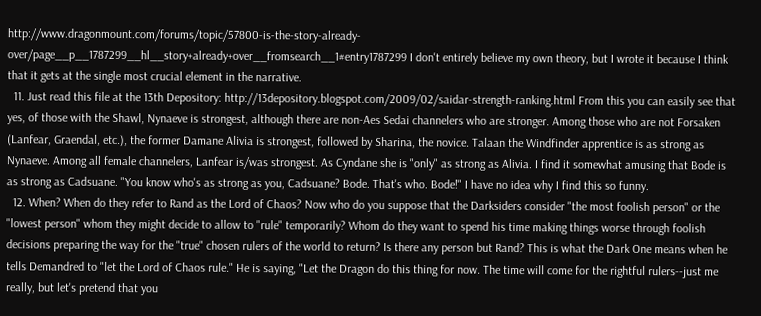http://www.dragonmount.com/forums/topic/57800-is-the-story-already-over/page__p__1787299__hl__story+already+over__fromsearch__1#entry1787299 I don't entirely believe my own theory, but I wrote it because I think that it gets at the single most crucial element in the narrative.
  11. Just read this file at the 13th Depository: http://13depository.blogspot.com/2009/02/saidar-strength-ranking.html From this you can easily see that yes, of those with the Shawl, Nynaeve is strongest, although there are non-Aes Sedai channelers who are stronger. Among those who are not Forsaken (Lanfear, Graendal, etc.), the former Damane Alivia is strongest, followed by Sharina, the novice. Talaan the Windfinder apprentice is as strong as Nynaeve. Among all female channelers, Lanfear is/was strongest. As Cyndane she is "only" as strong as Alivia. I find it somewhat amusing that Bode is as strong as Cadsuane. "You know who's as strong as you, Cadsuane? Bode. That's who. Bode!" I have no idea why I find this so funny.
  12. When? When do they refer to Rand as the Lord of Chaos? Now who do you suppose that the Darksiders consider "the most foolish person" or the "lowest person" whom they might decide to allow to "rule" temporarily? Whom do they want to spend his time making things worse through foolish decisions preparing the way for the "true" chosen rulers of the world to return? Is there any person but Rand? This is what the Dark One means when he tells Demandred to "let the Lord of Chaos rule." He is saying, "Let the Dragon do this thing for now. The time will come for the rightful rulers--just me really, but let's pretend that you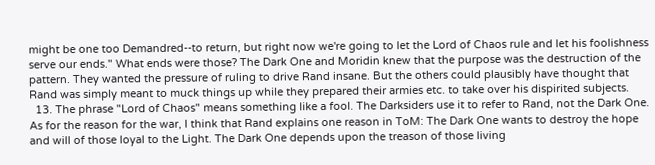might be one too Demandred--to return, but right now we're going to let the Lord of Chaos rule and let his foolishness serve our ends." What ends were those? The Dark One and Moridin knew that the purpose was the destruction of the pattern. They wanted the pressure of ruling to drive Rand insane. But the others could plausibly have thought that Rand was simply meant to muck things up while they prepared their armies etc. to take over his dispirited subjects.
  13. The phrase "Lord of Chaos" means something like a fool. The Darksiders use it to refer to Rand, not the Dark One. As for the reason for the war, I think that Rand explains one reason in ToM: The Dark One wants to destroy the hope and will of those loyal to the Light. The Dark One depends upon the treason of those living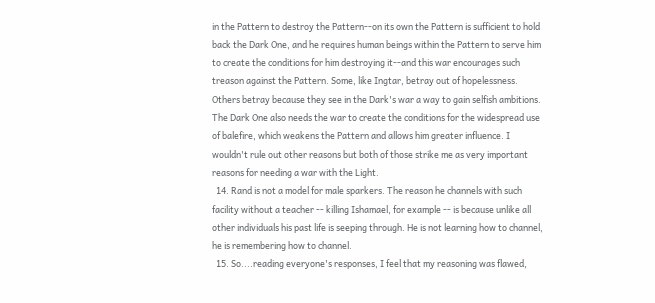in the Pattern to destroy the Pattern--on its own the Pattern is sufficient to hold back the Dark One, and he requires human beings within the Pattern to serve him to create the conditions for him destroying it--and this war encourages such treason against the Pattern. Some, like Ingtar, betray out of hopelessness. Others betray because they see in the Dark's war a way to gain selfish ambitions. The Dark One also needs the war to create the conditions for the widespread use of balefire, which weakens the Pattern and allows him greater influence. I wouldn't rule out other reasons but both of those strike me as very important reasons for needing a war with the Light.
  14. Rand is not a model for male sparkers. The reason he channels with such facility without a teacher -- killing Ishamael, for example -- is because unlike all other individuals his past life is seeping through. He is not learning how to channel, he is remembering how to channel.
  15. So....reading everyone's responses, I feel that my reasoning was flawed,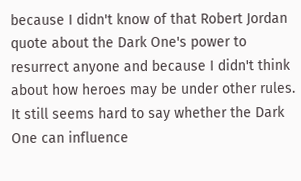because I didn't know of that Robert Jordan quote about the Dark One's power to resurrect anyone and because I didn't think about how heroes may be under other rules. It still seems hard to say whether the Dark One can influence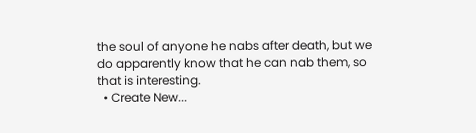the soul of anyone he nabs after death, but we do apparently know that he can nab them, so that is interesting.
  • Create New...